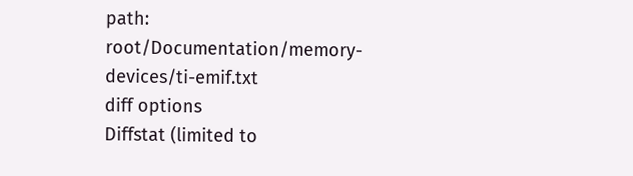path: root/Documentation/memory-devices/ti-emif.txt
diff options
Diffstat (limited to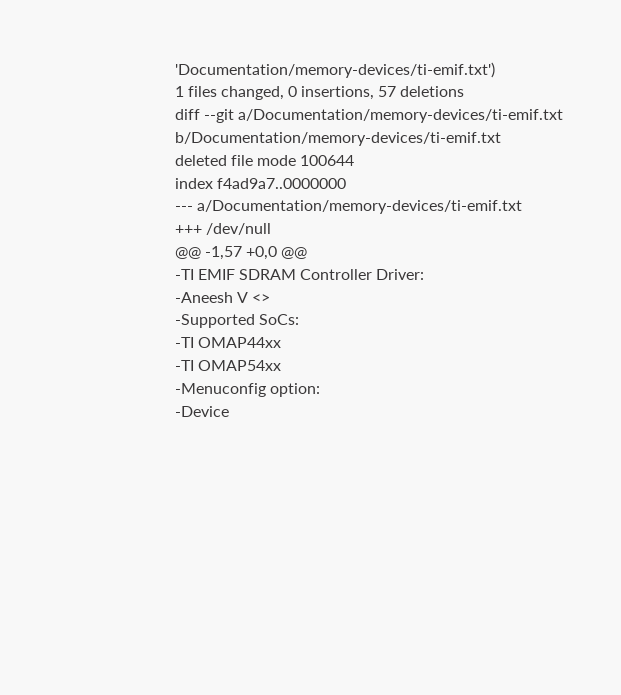'Documentation/memory-devices/ti-emif.txt')
1 files changed, 0 insertions, 57 deletions
diff --git a/Documentation/memory-devices/ti-emif.txt b/Documentation/memory-devices/ti-emif.txt
deleted file mode 100644
index f4ad9a7..0000000
--- a/Documentation/memory-devices/ti-emif.txt
+++ /dev/null
@@ -1,57 +0,0 @@
-TI EMIF SDRAM Controller Driver:
-Aneesh V <>
-Supported SoCs:
-TI OMAP44xx
-TI OMAP54xx
-Menuconfig option:
-Device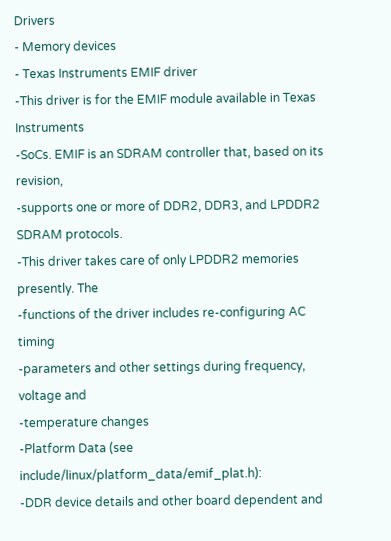Drivers
- Memory devices
- Texas Instruments EMIF driver
-This driver is for the EMIF module available in Texas Instruments
-SoCs. EMIF is an SDRAM controller that, based on its revision,
-supports one or more of DDR2, DDR3, and LPDDR2 SDRAM protocols.
-This driver takes care of only LPDDR2 memories presently. The
-functions of the driver includes re-configuring AC timing
-parameters and other settings during frequency, voltage and
-temperature changes
-Platform Data (see include/linux/platform_data/emif_plat.h):
-DDR device details and other board dependent and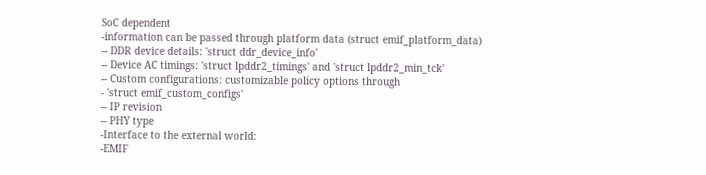SoC dependent
-information can be passed through platform data (struct emif_platform_data)
-- DDR device details: 'struct ddr_device_info'
-- Device AC timings: 'struct lpddr2_timings' and 'struct lpddr2_min_tck'
-- Custom configurations: customizable policy options through
- 'struct emif_custom_configs'
-- IP revision
-- PHY type
-Interface to the external world:
-EMIF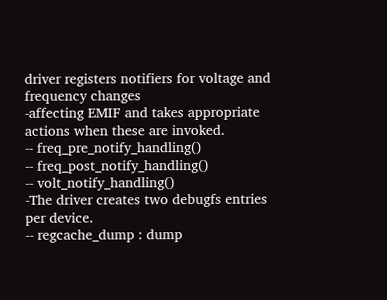driver registers notifiers for voltage and frequency changes
-affecting EMIF and takes appropriate actions when these are invoked.
-- freq_pre_notify_handling()
-- freq_post_notify_handling()
-- volt_notify_handling()
-The driver creates two debugfs entries per device.
-- regcache_dump : dump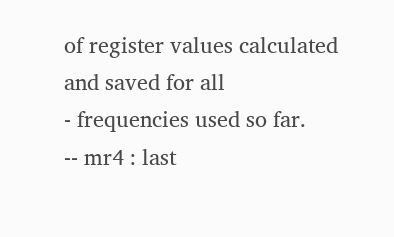of register values calculated and saved for all
- frequencies used so far.
-- mr4 : last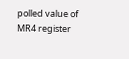polled value of MR4 register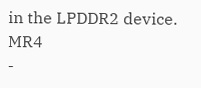in the LPDDR2 device. MR4
-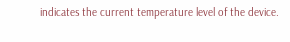indicates the current temperature level of the device.